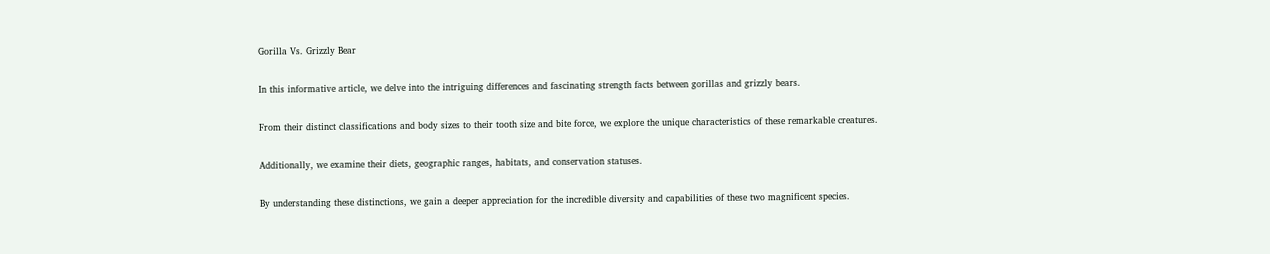Gorilla Vs. Grizzly Bear

In this informative article, we delve into the intriguing differences and fascinating strength facts between gorillas and grizzly bears.

From their distinct classifications and body sizes to their tooth size and bite force, we explore the unique characteristics of these remarkable creatures.

Additionally, we examine their diets, geographic ranges, habitats, and conservation statuses.

By understanding these distinctions, we gain a deeper appreciation for the incredible diversity and capabilities of these two magnificent species.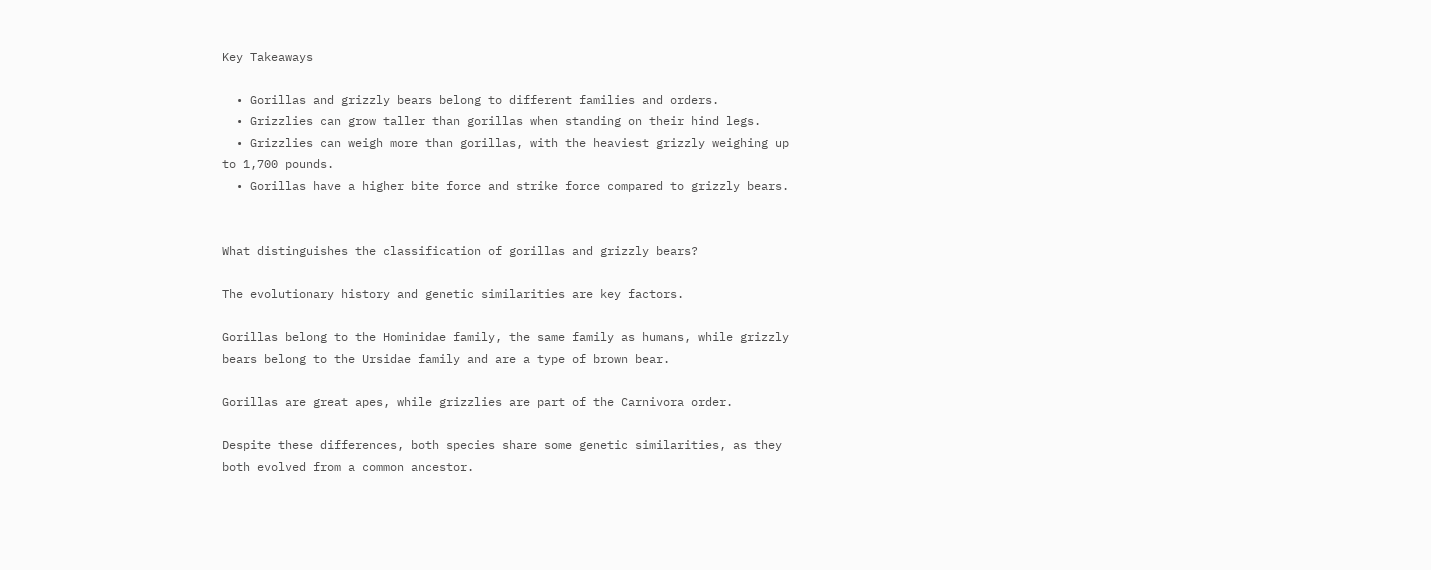Key Takeaways

  • Gorillas and grizzly bears belong to different families and orders.
  • Grizzlies can grow taller than gorillas when standing on their hind legs.
  • Grizzlies can weigh more than gorillas, with the heaviest grizzly weighing up to 1,700 pounds.
  • Gorillas have a higher bite force and strike force compared to grizzly bears.


What distinguishes the classification of gorillas and grizzly bears?

The evolutionary history and genetic similarities are key factors.

Gorillas belong to the Hominidae family, the same family as humans, while grizzly bears belong to the Ursidae family and are a type of brown bear.

Gorillas are great apes, while grizzlies are part of the Carnivora order.

Despite these differences, both species share some genetic similarities, as they both evolved from a common ancestor.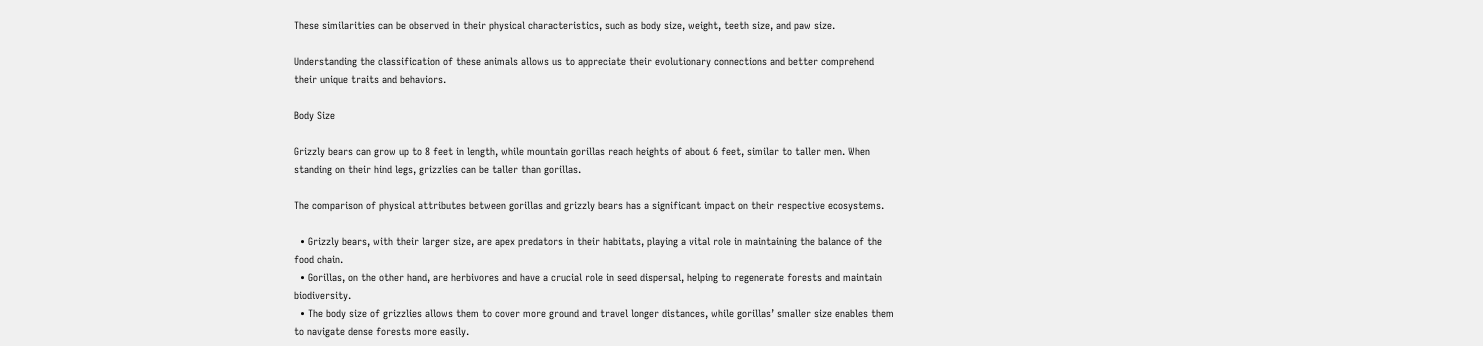These similarities can be observed in their physical characteristics, such as body size, weight, teeth size, and paw size.

Understanding the classification of these animals allows us to appreciate their evolutionary connections and better comprehend their unique traits and behaviors.

Body Size

Grizzly bears can grow up to 8 feet in length, while mountain gorillas reach heights of about 6 feet, similar to taller men. When standing on their hind legs, grizzlies can be taller than gorillas.

The comparison of physical attributes between gorillas and grizzly bears has a significant impact on their respective ecosystems.

  • Grizzly bears, with their larger size, are apex predators in their habitats, playing a vital role in maintaining the balance of the food chain.
  • Gorillas, on the other hand, are herbivores and have a crucial role in seed dispersal, helping to regenerate forests and maintain biodiversity.
  • The body size of grizzlies allows them to cover more ground and travel longer distances, while gorillas’ smaller size enables them to navigate dense forests more easily.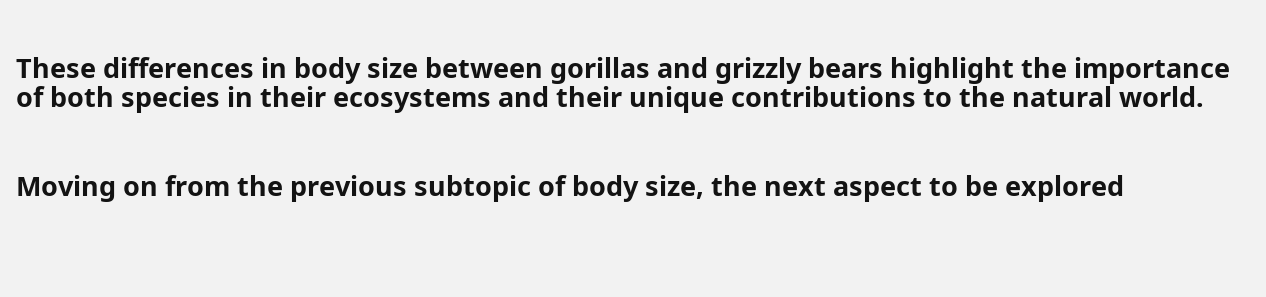These differences in body size between gorillas and grizzly bears highlight the importance of both species in their ecosystems and their unique contributions to the natural world.


Moving on from the previous subtopic of body size, the next aspect to be explored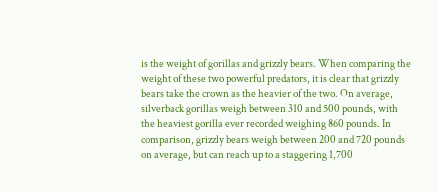is the weight of gorillas and grizzly bears. When comparing the weight of these two powerful predators, it is clear that grizzly bears take the crown as the heavier of the two. On average, silverback gorillas weigh between 310 and 500 pounds, with the heaviest gorilla ever recorded weighing 860 pounds. In comparison, grizzly bears weigh between 200 and 720 pounds on average, but can reach up to a staggering 1,700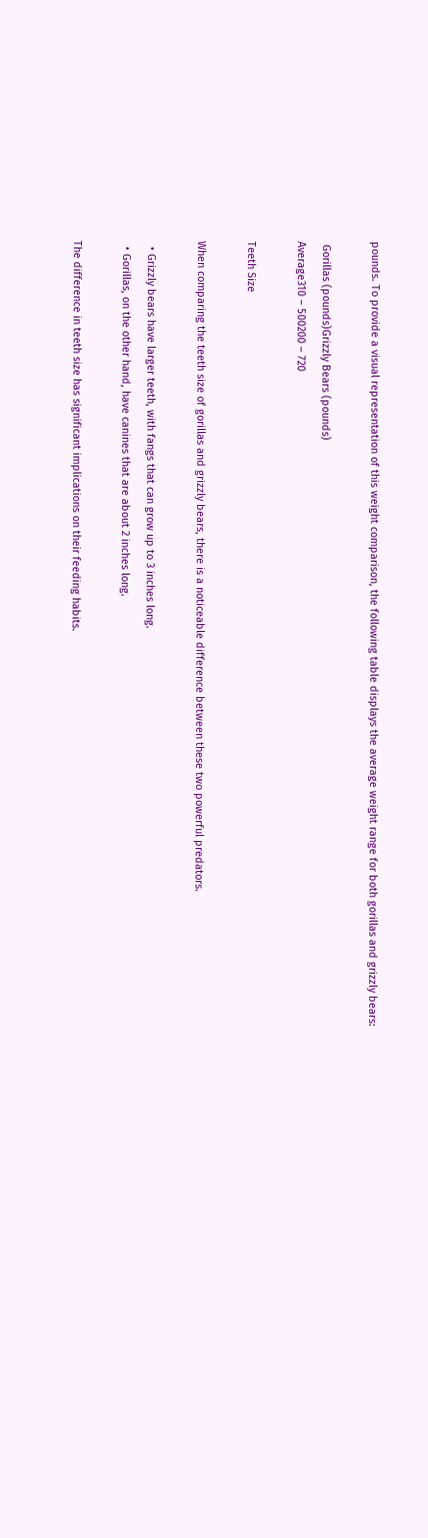pounds. To provide a visual representation of this weight comparison, the following table displays the average weight range for both gorillas and grizzly bears:

 Gorillas (pounds)Grizzly Bears (pounds)
Average310 – 500200 – 720

Teeth Size

When comparing the teeth size of gorillas and grizzly bears, there is a noticeable difference between these two powerful predators.

  • Grizzly bears have larger teeth, with fangs that can grow up to 3 inches long.
  • Gorillas, on the other hand, have canines that are about 2 inches long.

The difference in teeth size has significant implications on their feeding habits.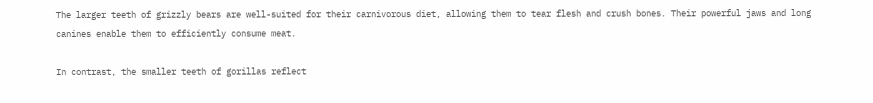The larger teeth of grizzly bears are well-suited for their carnivorous diet, allowing them to tear flesh and crush bones. Their powerful jaws and long canines enable them to efficiently consume meat.

In contrast, the smaller teeth of gorillas reflect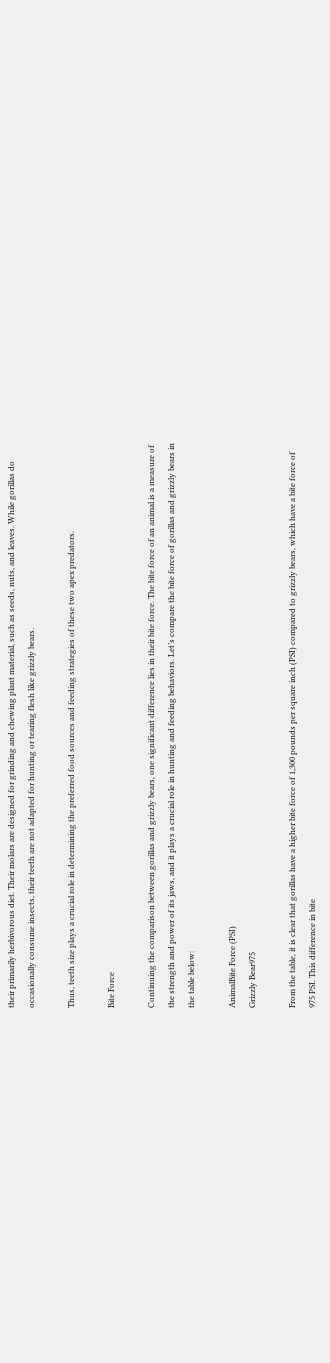their primarily herbivorous diet. Their molars are designed for grinding and chewing plant material, such as seeds, nuts, and leaves. While gorillas do occasionally consume insects, their teeth are not adapted for hunting or tearing flesh like grizzly bears.

Thus, teeth size plays a crucial role in determining the preferred food sources and feeding strategies of these two apex predators.

Bite Force

Continuing the comparison between gorillas and grizzly bears, one significant difference lies in their bite force. The bite force of an animal is a measure of the strength and power of its jaws, and it plays a crucial role in hunting and feeding behaviors. Let’s compare the bite force of gorillas and grizzly bears in the table below:

AnimalBite Force (PSI)
Grizzly Bear975

From the table, it is clear that gorillas have a higher bite force of 1,300 pounds per square inch (PSI) compared to grizzly bears, which have a bite force of 975 PSI. This difference in bite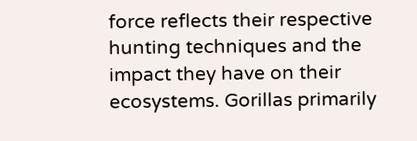force reflects their respective hunting techniques and the impact they have on their ecosystems. Gorillas primarily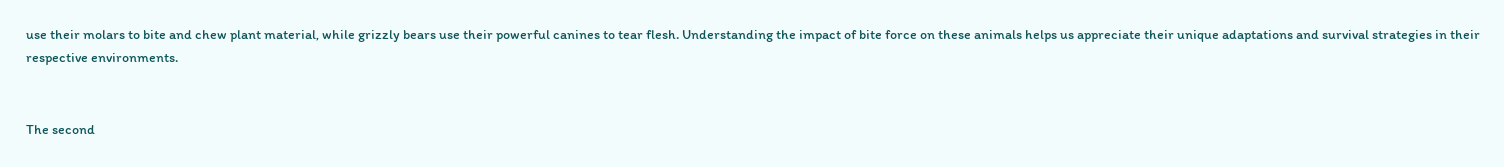use their molars to bite and chew plant material, while grizzly bears use their powerful canines to tear flesh. Understanding the impact of bite force on these animals helps us appreciate their unique adaptations and survival strategies in their respective environments.


The second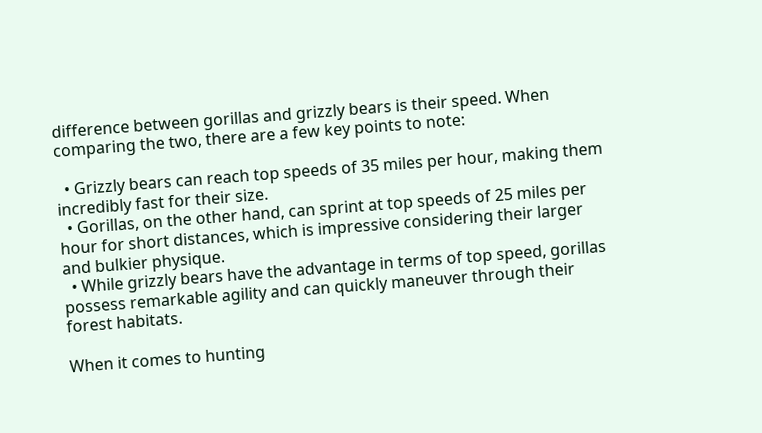difference between gorillas and grizzly bears is their speed. When comparing the two, there are a few key points to note:

  • Grizzly bears can reach top speeds of 35 miles per hour, making them incredibly fast for their size.
  • Gorillas, on the other hand, can sprint at top speeds of 25 miles per hour for short distances, which is impressive considering their larger and bulkier physique.
  • While grizzly bears have the advantage in terms of top speed, gorillas possess remarkable agility and can quickly maneuver through their forest habitats.

When it comes to hunting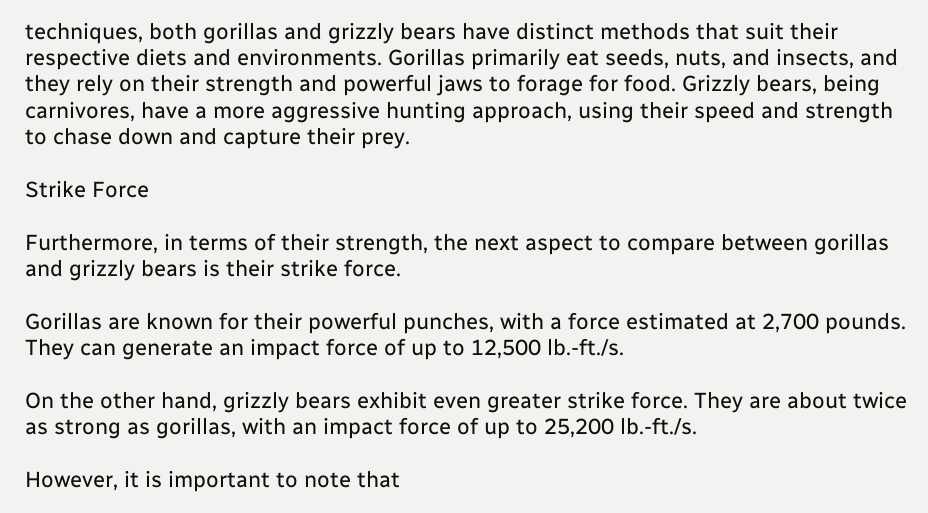techniques, both gorillas and grizzly bears have distinct methods that suit their respective diets and environments. Gorillas primarily eat seeds, nuts, and insects, and they rely on their strength and powerful jaws to forage for food. Grizzly bears, being carnivores, have a more aggressive hunting approach, using their speed and strength to chase down and capture their prey.

Strike Force

Furthermore, in terms of their strength, the next aspect to compare between gorillas and grizzly bears is their strike force.

Gorillas are known for their powerful punches, with a force estimated at 2,700 pounds. They can generate an impact force of up to 12,500 lb.-ft./s.

On the other hand, grizzly bears exhibit even greater strike force. They are about twice as strong as gorillas, with an impact force of up to 25,200 lb.-ft./s.

However, it is important to note that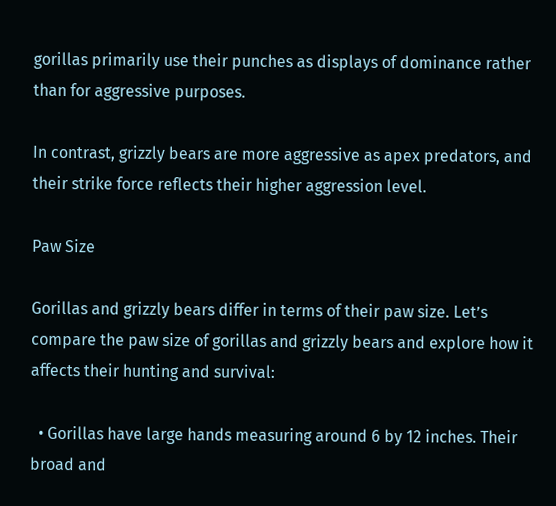gorillas primarily use their punches as displays of dominance rather than for aggressive purposes.

In contrast, grizzly bears are more aggressive as apex predators, and their strike force reflects their higher aggression level.

Paw Size

Gorillas and grizzly bears differ in terms of their paw size. Let’s compare the paw size of gorillas and grizzly bears and explore how it affects their hunting and survival:

  • Gorillas have large hands measuring around 6 by 12 inches. Their broad and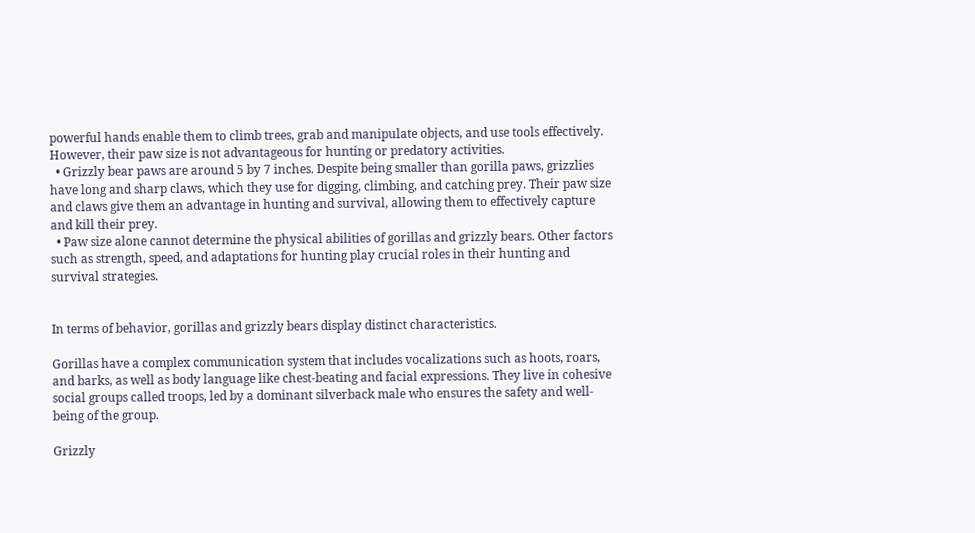powerful hands enable them to climb trees, grab and manipulate objects, and use tools effectively. However, their paw size is not advantageous for hunting or predatory activities.
  • Grizzly bear paws are around 5 by 7 inches. Despite being smaller than gorilla paws, grizzlies have long and sharp claws, which they use for digging, climbing, and catching prey. Their paw size and claws give them an advantage in hunting and survival, allowing them to effectively capture and kill their prey.
  • Paw size alone cannot determine the physical abilities of gorillas and grizzly bears. Other factors such as strength, speed, and adaptations for hunting play crucial roles in their hunting and survival strategies.


In terms of behavior, gorillas and grizzly bears display distinct characteristics.

Gorillas have a complex communication system that includes vocalizations such as hoots, roars, and barks, as well as body language like chest-beating and facial expressions. They live in cohesive social groups called troops, led by a dominant silverback male who ensures the safety and well-being of the group.

Grizzly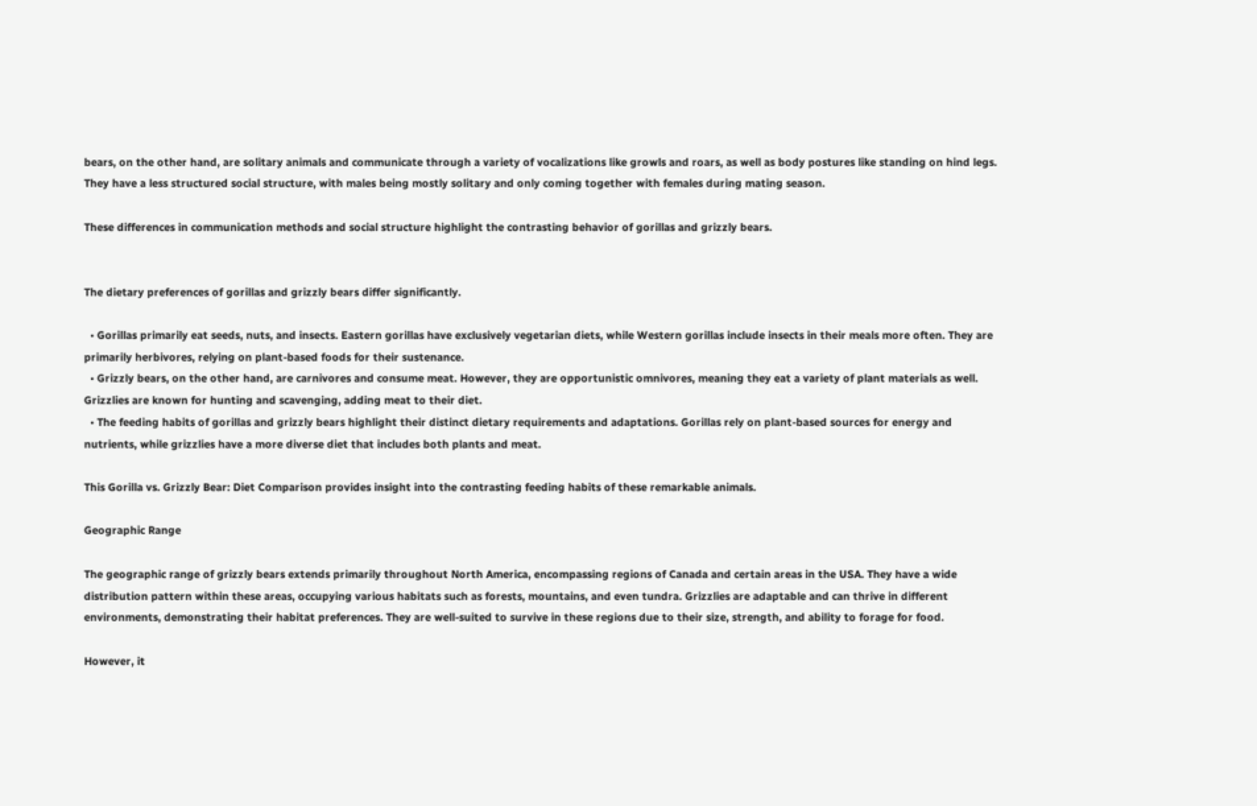bears, on the other hand, are solitary animals and communicate through a variety of vocalizations like growls and roars, as well as body postures like standing on hind legs. They have a less structured social structure, with males being mostly solitary and only coming together with females during mating season.

These differences in communication methods and social structure highlight the contrasting behavior of gorillas and grizzly bears.


The dietary preferences of gorillas and grizzly bears differ significantly.

  • Gorillas primarily eat seeds, nuts, and insects. Eastern gorillas have exclusively vegetarian diets, while Western gorillas include insects in their meals more often. They are primarily herbivores, relying on plant-based foods for their sustenance.
  • Grizzly bears, on the other hand, are carnivores and consume meat. However, they are opportunistic omnivores, meaning they eat a variety of plant materials as well. Grizzlies are known for hunting and scavenging, adding meat to their diet.
  • The feeding habits of gorillas and grizzly bears highlight their distinct dietary requirements and adaptations. Gorillas rely on plant-based sources for energy and nutrients, while grizzlies have a more diverse diet that includes both plants and meat.

This Gorilla vs. Grizzly Bear: Diet Comparison provides insight into the contrasting feeding habits of these remarkable animals.

Geographic Range

The geographic range of grizzly bears extends primarily throughout North America, encompassing regions of Canada and certain areas in the USA. They have a wide distribution pattern within these areas, occupying various habitats such as forests, mountains, and even tundra. Grizzlies are adaptable and can thrive in different environments, demonstrating their habitat preferences. They are well-suited to survive in these regions due to their size, strength, and ability to forage for food.

However, it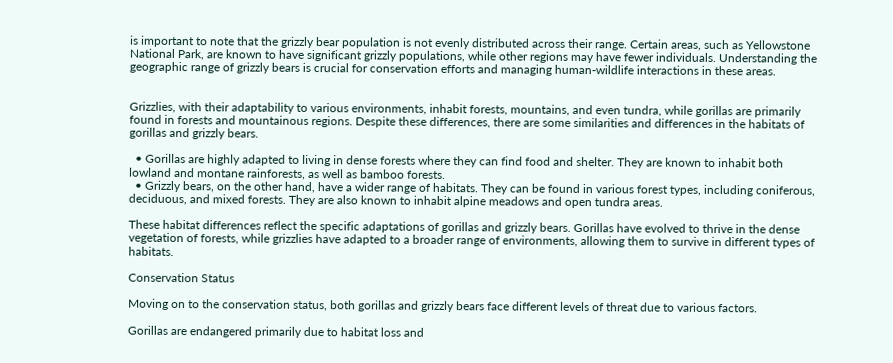is important to note that the grizzly bear population is not evenly distributed across their range. Certain areas, such as Yellowstone National Park, are known to have significant grizzly populations, while other regions may have fewer individuals. Understanding the geographic range of grizzly bears is crucial for conservation efforts and managing human-wildlife interactions in these areas.


Grizzlies, with their adaptability to various environments, inhabit forests, mountains, and even tundra, while gorillas are primarily found in forests and mountainous regions. Despite these differences, there are some similarities and differences in the habitats of gorillas and grizzly bears.

  • Gorillas are highly adapted to living in dense forests where they can find food and shelter. They are known to inhabit both lowland and montane rainforests, as well as bamboo forests.
  • Grizzly bears, on the other hand, have a wider range of habitats. They can be found in various forest types, including coniferous, deciduous, and mixed forests. They are also known to inhabit alpine meadows and open tundra areas.

These habitat differences reflect the specific adaptations of gorillas and grizzly bears. Gorillas have evolved to thrive in the dense vegetation of forests, while grizzlies have adapted to a broader range of environments, allowing them to survive in different types of habitats.

Conservation Status

Moving on to the conservation status, both gorillas and grizzly bears face different levels of threat due to various factors.

Gorillas are endangered primarily due to habitat loss and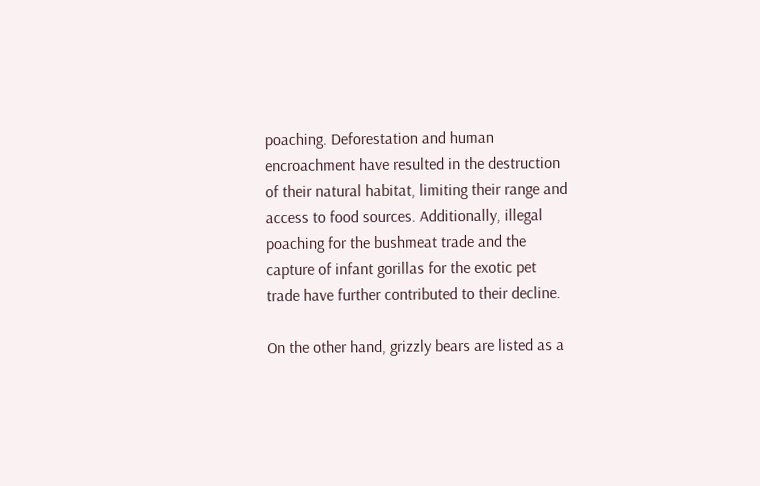poaching. Deforestation and human encroachment have resulted in the destruction of their natural habitat, limiting their range and access to food sources. Additionally, illegal poaching for the bushmeat trade and the capture of infant gorillas for the exotic pet trade have further contributed to their decline.

On the other hand, grizzly bears are listed as a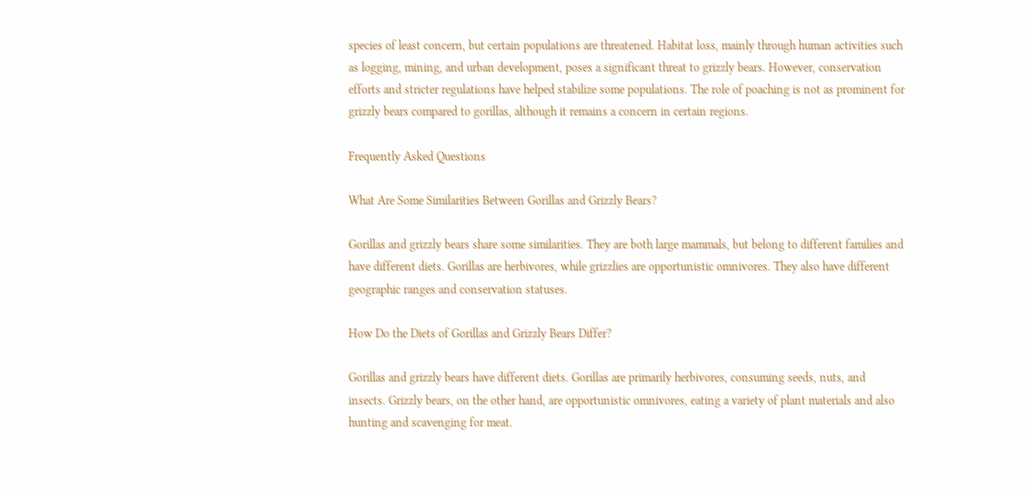species of least concern, but certain populations are threatened. Habitat loss, mainly through human activities such as logging, mining, and urban development, poses a significant threat to grizzly bears. However, conservation efforts and stricter regulations have helped stabilize some populations. The role of poaching is not as prominent for grizzly bears compared to gorillas, although it remains a concern in certain regions.

Frequently Asked Questions

What Are Some Similarities Between Gorillas and Grizzly Bears?

Gorillas and grizzly bears share some similarities. They are both large mammals, but belong to different families and have different diets. Gorillas are herbivores, while grizzlies are opportunistic omnivores. They also have different geographic ranges and conservation statuses.

How Do the Diets of Gorillas and Grizzly Bears Differ?

Gorillas and grizzly bears have different diets. Gorillas are primarily herbivores, consuming seeds, nuts, and insects. Grizzly bears, on the other hand, are opportunistic omnivores, eating a variety of plant materials and also hunting and scavenging for meat.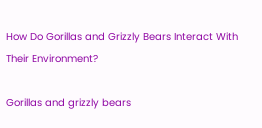How Do Gorillas and Grizzly Bears Interact With Their Environment?

Gorillas and grizzly bears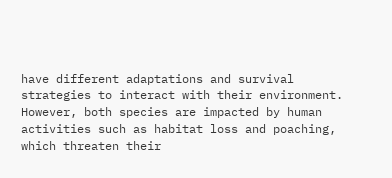have different adaptations and survival strategies to interact with their environment. However, both species are impacted by human activities such as habitat loss and poaching, which threaten their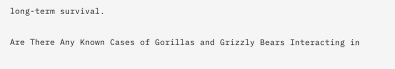long-term survival.

Are There Any Known Cases of Gorillas and Grizzly Bears Interacting in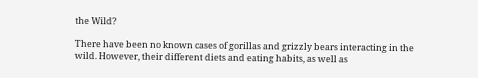the Wild?

There have been no known cases of gorillas and grizzly bears interacting in the wild. However, their different diets and eating habits, as well as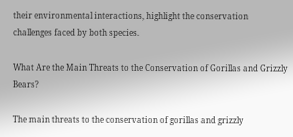their environmental interactions, highlight the conservation challenges faced by both species.

What Are the Main Threats to the Conservation of Gorillas and Grizzly Bears?

The main threats to the conservation of gorillas and grizzly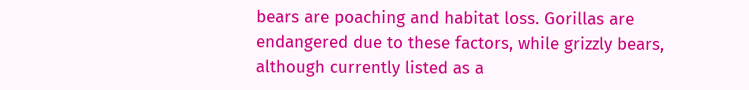bears are poaching and habitat loss. Gorillas are endangered due to these factors, while grizzly bears, although currently listed as a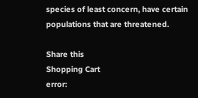species of least concern, have certain populations that are threatened.

Share this
Shopping Cart
error: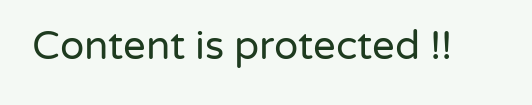Content is protected !!